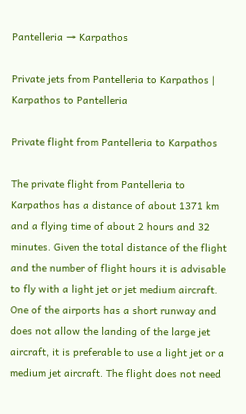Pantelleria → Karpathos

Private jets from Pantelleria to Karpathos | Karpathos to Pantelleria

Private flight from Pantelleria to Karpathos

The private flight from Pantelleria to Karpathos has a distance of about 1371 km and a flying time of about 2 hours and 32 minutes. Given the total distance of the flight and the number of flight hours it is advisable to fly with a light jet or jet medium aircraft. One of the airports has a short runway and does not allow the landing of the large jet aircraft, it is preferable to use a light jet or a medium jet aircraft. The flight does not need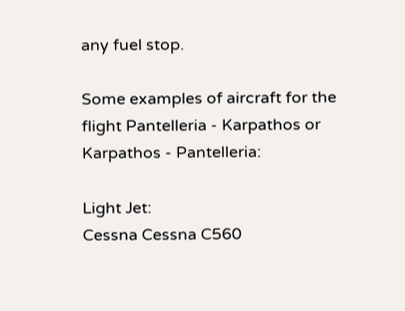any fuel stop.

Some examples of aircraft for the flight Pantelleria - Karpathos or Karpathos - Pantelleria:

Light Jet:
Cessna Cessna C560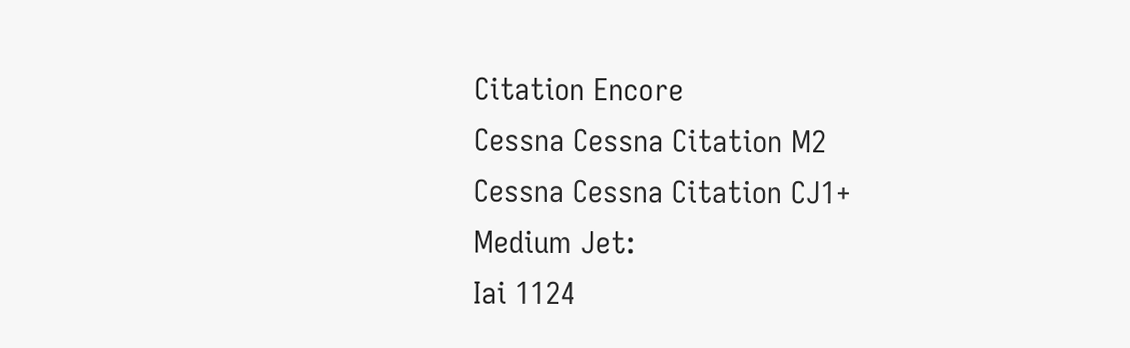Citation Encore
Cessna Cessna Citation M2
Cessna Cessna Citation CJ1+
Medium Jet:
Iai 1124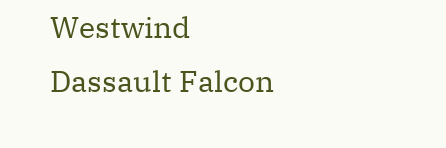Westwind
Dassault Falcon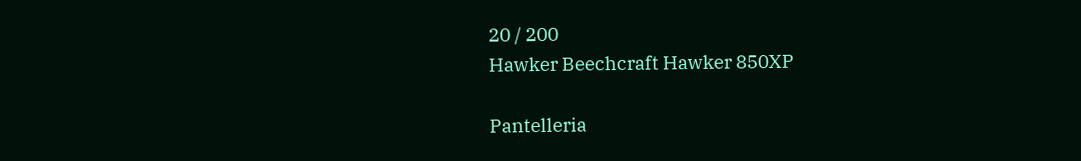20 / 200
Hawker Beechcraft Hawker 850XP

Pantelleria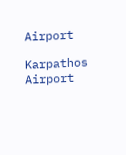Airport

Karpathos Airport